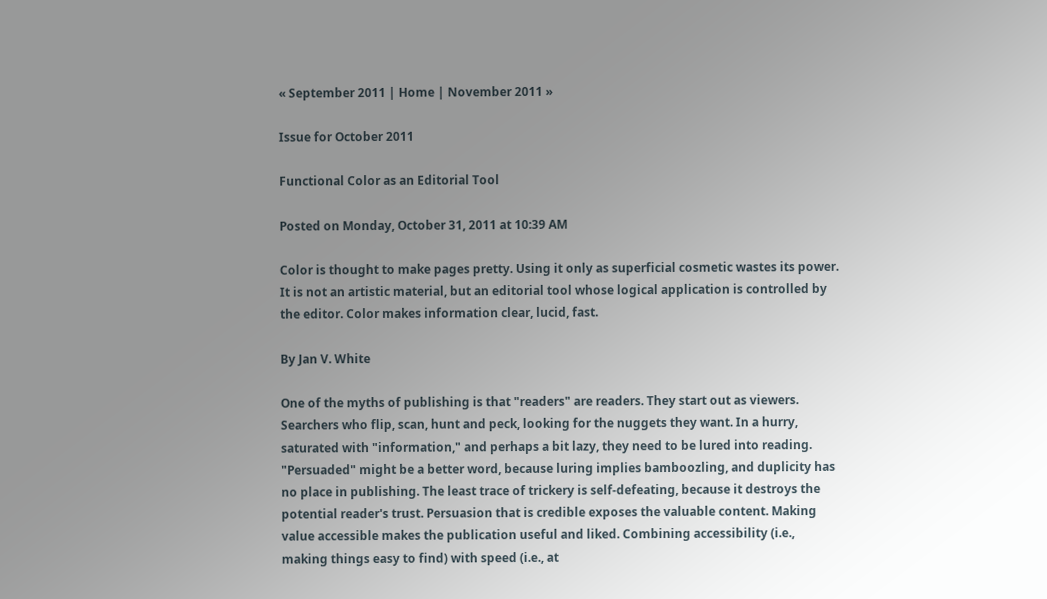« September 2011 | Home | November 2011 »

Issue for October 2011

Functional Color as an Editorial Tool

Posted on Monday, October 31, 2011 at 10:39 AM

Color is thought to make pages pretty. Using it only as superficial cosmetic wastes its power. It is not an artistic material, but an editorial tool whose logical application is controlled by the editor. Color makes information clear, lucid, fast.

By Jan V. White

One of the myths of publishing is that "readers" are readers. They start out as viewers. Searchers who flip, scan, hunt and peck, looking for the nuggets they want. In a hurry, saturated with "information," and perhaps a bit lazy, they need to be lured into reading. "Persuaded" might be a better word, because luring implies bamboozling, and duplicity has no place in publishing. The least trace of trickery is self-defeating, because it destroys the potential reader's trust. Persuasion that is credible exposes the valuable content. Making value accessible makes the publication useful and liked. Combining accessibility (i.e., making things easy to find) with speed (i.e., at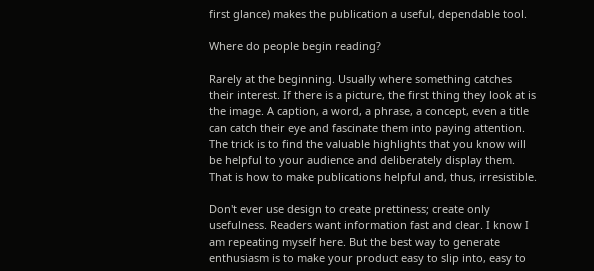first glance) makes the publication a useful, dependable tool.

Where do people begin reading?

Rarely at the beginning. Usually where something catches their interest. If there is a picture, the first thing they look at is the image. A caption, a word, a phrase, a concept, even a title can catch their eye and fascinate them into paying attention. The trick is to find the valuable highlights that you know will be helpful to your audience and deliberately display them. That is how to make publications helpful and, thus, irresistible.

Don't ever use design to create prettiness; create only usefulness. Readers want information fast and clear. I know I am repeating myself here. But the best way to generate enthusiasm is to make your product easy to slip into, easy to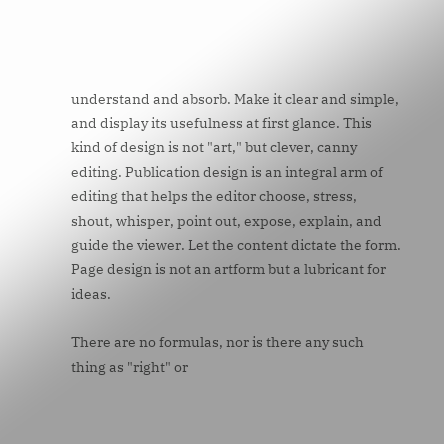understand and absorb. Make it clear and simple, and display its usefulness at first glance. This kind of design is not "art," but clever, canny editing. Publication design is an integral arm of editing that helps the editor choose, stress, shout, whisper, point out, expose, explain, and guide the viewer. Let the content dictate the form. Page design is not an artform but a lubricant for ideas.

There are no formulas, nor is there any such thing as "right" or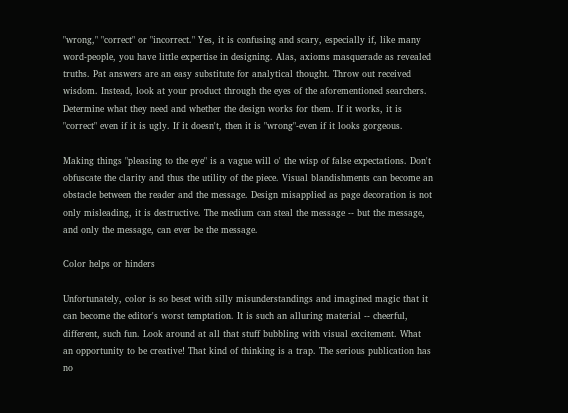"wrong," "correct" or "incorrect." Yes, it is confusing and scary, especially if, like many word-people, you have little expertise in designing. Alas, axioms masquerade as revealed truths. Pat answers are an easy substitute for analytical thought. Throw out received wisdom. Instead, look at your product through the eyes of the aforementioned searchers. Determine what they need and whether the design works for them. If it works, it is "correct" even if it is ugly. If it doesn't, then it is "wrong"-even if it looks gorgeous.

Making things "pleasing to the eye" is a vague will o' the wisp of false expectations. Don't obfuscate the clarity and thus the utility of the piece. Visual blandishments can become an obstacle between the reader and the message. Design misapplied as page decoration is not only misleading, it is destructive. The medium can steal the message -- but the message, and only the message, can ever be the message.

Color helps or hinders

Unfortunately, color is so beset with silly misunderstandings and imagined magic that it can become the editor's worst temptation. It is such an alluring material -- cheerful, different, such fun. Look around at all that stuff bubbling with visual excitement. What an opportunity to be creative! That kind of thinking is a trap. The serious publication has no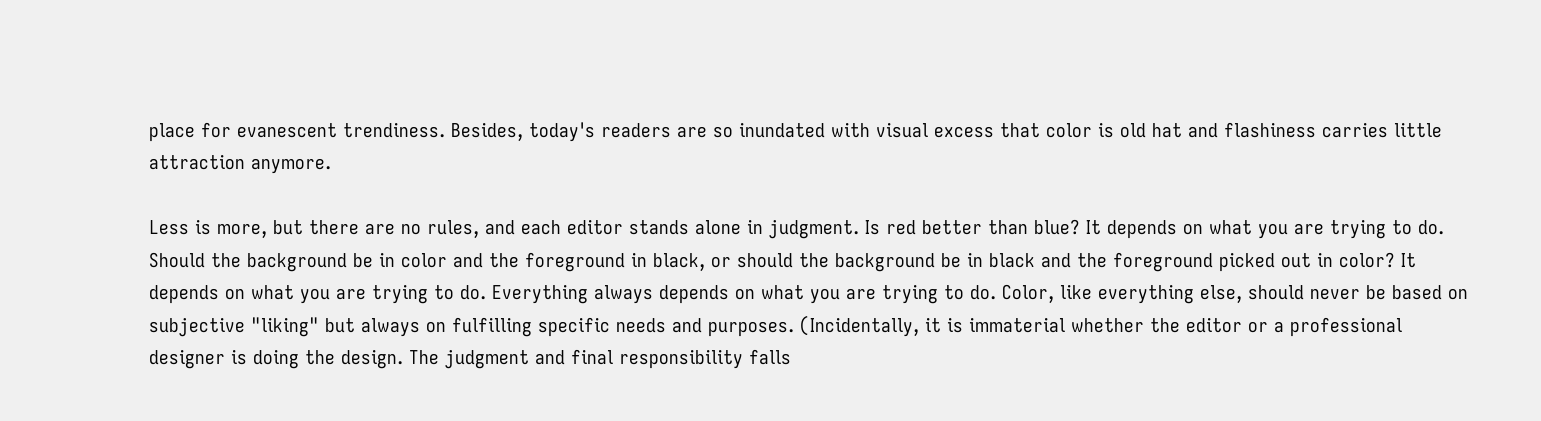place for evanescent trendiness. Besides, today's readers are so inundated with visual excess that color is old hat and flashiness carries little attraction anymore.

Less is more, but there are no rules, and each editor stands alone in judgment. Is red better than blue? It depends on what you are trying to do. Should the background be in color and the foreground in black, or should the background be in black and the foreground picked out in color? It depends on what you are trying to do. Everything always depends on what you are trying to do. Color, like everything else, should never be based on subjective "liking" but always on fulfilling specific needs and purposes. (Incidentally, it is immaterial whether the editor or a professional designer is doing the design. The judgment and final responsibility falls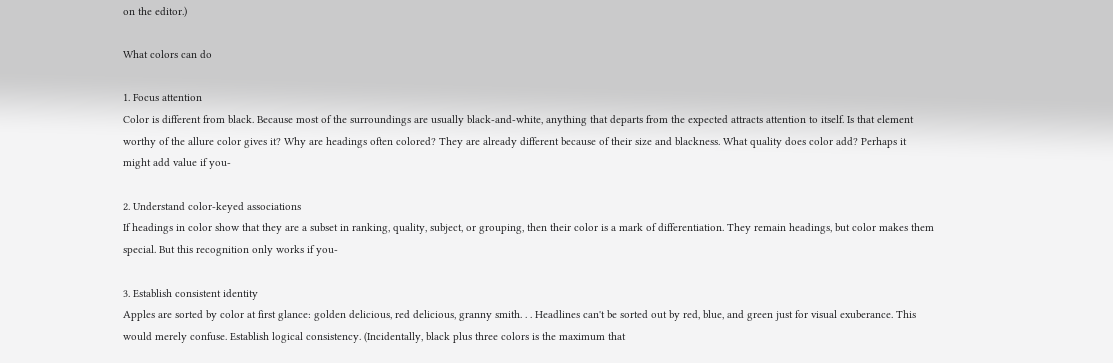on the editor.)

What colors can do

1. Focus attention
Color is different from black. Because most of the surroundings are usually black-and-white, anything that departs from the expected attracts attention to itself. Is that element worthy of the allure color gives it? Why are headings often colored? They are already different because of their size and blackness. What quality does color add? Perhaps it might add value if you-

2. Understand color-keyed associations
If headings in color show that they are a subset in ranking, quality, subject, or grouping, then their color is a mark of differentiation. They remain headings, but color makes them special. But this recognition only works if you-

3. Establish consistent identity
Apples are sorted by color at first glance: golden delicious, red delicious, granny smith. . . Headlines can't be sorted out by red, blue, and green just for visual exuberance. This would merely confuse. Establish logical consistency. (Incidentally, black plus three colors is the maximum that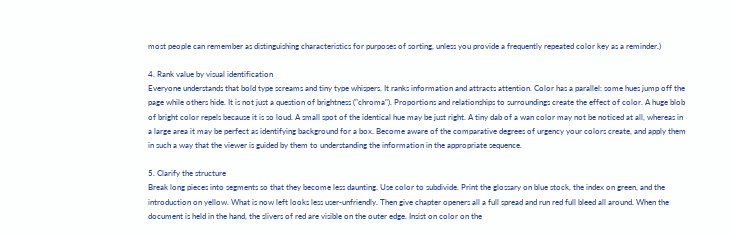most people can remember as distinguishing characteristics for purposes of sorting, unless you provide a frequently repeated color key as a reminder.)

4. Rank value by visual identification
Everyone understands that bold type screams and tiny type whispers. It ranks information and attracts attention. Color has a parallel: some hues jump off the page while others hide. It is not just a question of brightness ("chroma"). Proportions and relationships to surroundings create the effect of color. A huge blob of bright color repels because it is so loud. A small spot of the identical hue may be just right. A tiny dab of a wan color may not be noticed at all, whereas in a large area it may be perfect as identifying background for a box. Become aware of the comparative degrees of urgency your colors create, and apply them in such a way that the viewer is guided by them to understanding the information in the appropriate sequence.

5. Clarify the structure
Break long pieces into segments so that they become less daunting. Use color to subdivide. Print the glossary on blue stock, the index on green, and the introduction on yellow. What is now left looks less user-unfriendly. Then give chapter openers all a full spread and run red full bleed all around. When the document is held in the hand, the slivers of red are visible on the outer edge. Insist on color on the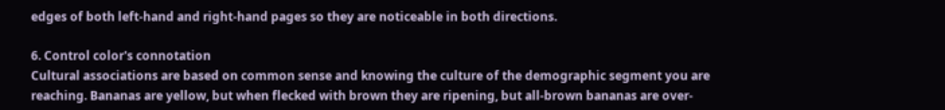edges of both left-hand and right-hand pages so they are noticeable in both directions.

6. Control color's connotation
Cultural associations are based on common sense and knowing the culture of the demographic segment you are reaching. Bananas are yellow, but when flecked with brown they are ripening, but all-brown bananas are over-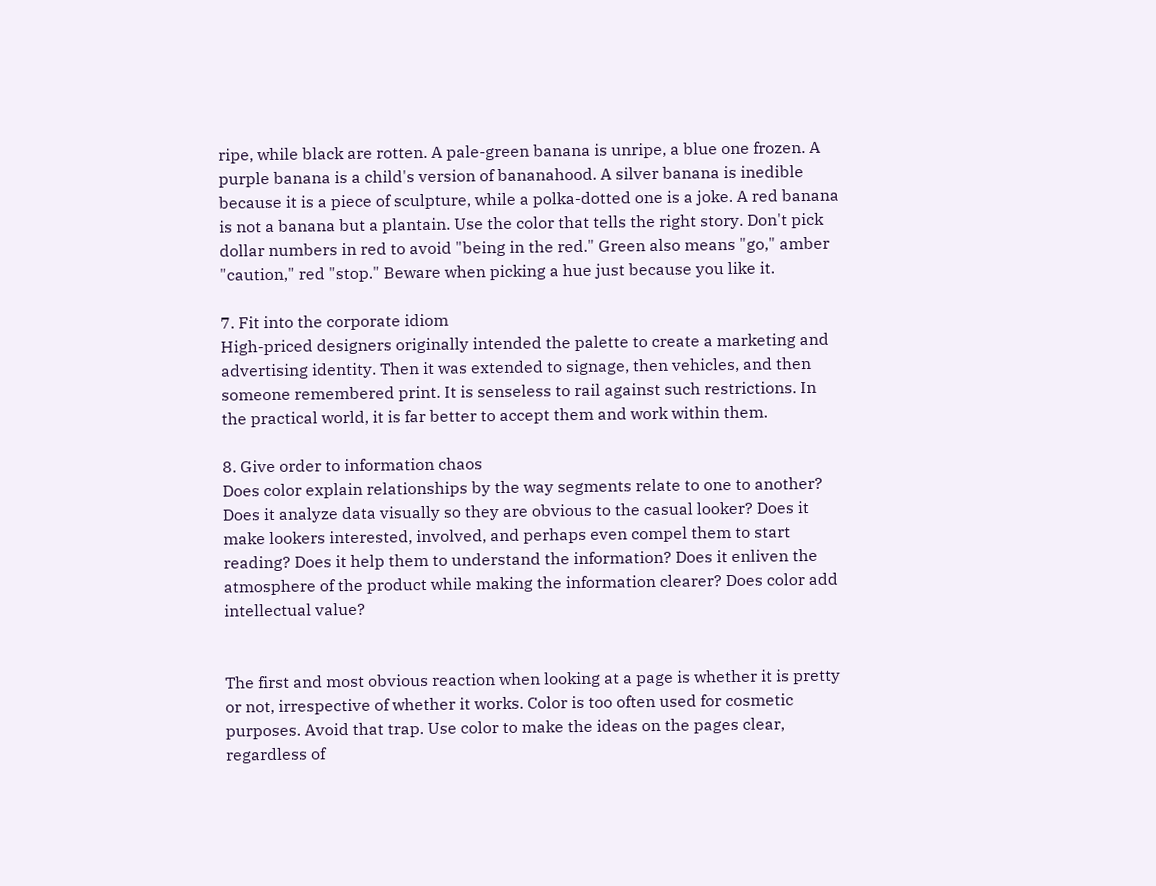ripe, while black are rotten. A pale-green banana is unripe, a blue one frozen. A purple banana is a child's version of bananahood. A silver banana is inedible because it is a piece of sculpture, while a polka-dotted one is a joke. A red banana is not a banana but a plantain. Use the color that tells the right story. Don't pick dollar numbers in red to avoid "being in the red." Green also means "go," amber "caution," red "stop." Beware when picking a hue just because you like it.

7. Fit into the corporate idiom
High-priced designers originally intended the palette to create a marketing and advertising identity. Then it was extended to signage, then vehicles, and then someone remembered print. It is senseless to rail against such restrictions. In the practical world, it is far better to accept them and work within them.

8. Give order to information chaos
Does color explain relationships by the way segments relate to one to another? Does it analyze data visually so they are obvious to the casual looker? Does it make lookers interested, involved, and perhaps even compel them to start reading? Does it help them to understand the information? Does it enliven the atmosphere of the product while making the information clearer? Does color add intellectual value?


The first and most obvious reaction when looking at a page is whether it is pretty or not, irrespective of whether it works. Color is too often used for cosmetic purposes. Avoid that trap. Use color to make the ideas on the pages clear, regardless of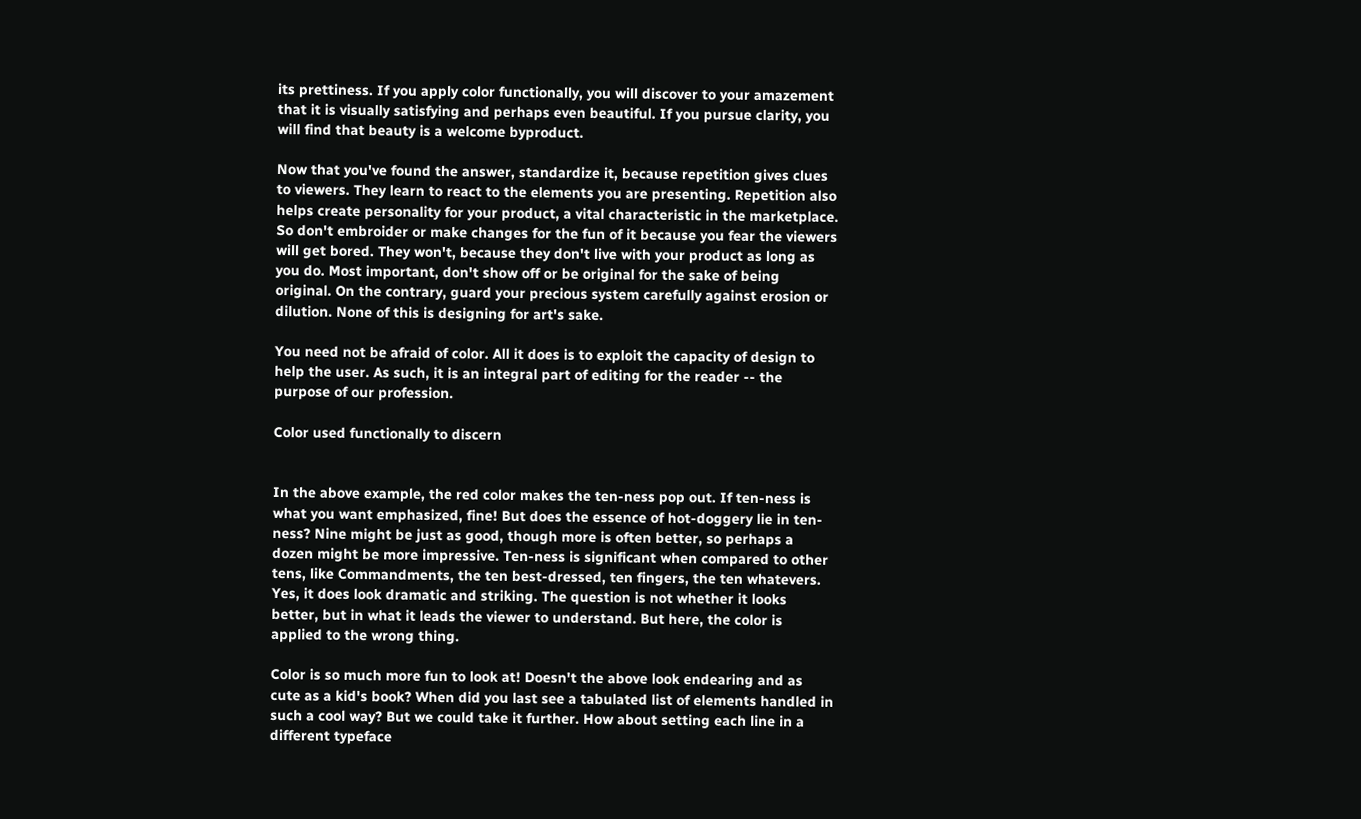its prettiness. If you apply color functionally, you will discover to your amazement that it is visually satisfying and perhaps even beautiful. If you pursue clarity, you will find that beauty is a welcome byproduct.

Now that you've found the answer, standardize it, because repetition gives clues to viewers. They learn to react to the elements you are presenting. Repetition also helps create personality for your product, a vital characteristic in the marketplace. So don't embroider or make changes for the fun of it because you fear the viewers will get bored. They won't, because they don't live with your product as long as you do. Most important, don't show off or be original for the sake of being original. On the contrary, guard your precious system carefully against erosion or dilution. None of this is designing for art's sake.

You need not be afraid of color. All it does is to exploit the capacity of design to help the user. As such, it is an integral part of editing for the reader -- the purpose of our profession.

Color used functionally to discern


In the above example, the red color makes the ten-ness pop out. If ten-ness is what you want emphasized, fine! But does the essence of hot-doggery lie in ten-ness? Nine might be just as good, though more is often better, so perhaps a dozen might be more impressive. Ten-ness is significant when compared to other tens, like Commandments, the ten best-dressed, ten fingers, the ten whatevers. Yes, it does look dramatic and striking. The question is not whether it looks better, but in what it leads the viewer to understand. But here, the color is applied to the wrong thing.

Color is so much more fun to look at! Doesn't the above look endearing and as cute as a kid's book? When did you last see a tabulated list of elements handled in such a cool way? But we could take it further. How about setting each line in a different typeface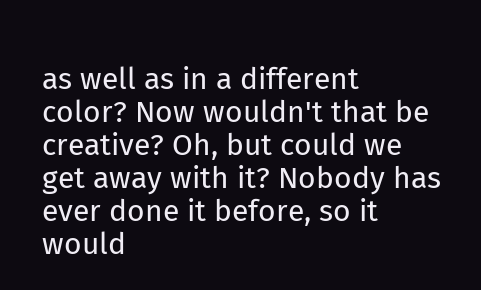as well as in a different color? Now wouldn't that be creative? Oh, but could we get away with it? Nobody has ever done it before, so it would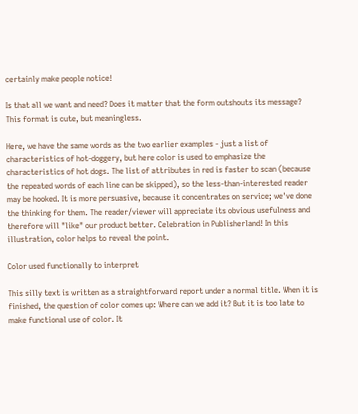certainly make people notice!

Is that all we want and need? Does it matter that the form outshouts its message? This format is cute, but meaningless.

Here, we have the same words as the two earlier examples - just a list of characteristics of hot-doggery, but here color is used to emphasize the characteristics of hot dogs. The list of attributes in red is faster to scan (because the repeated words of each line can be skipped), so the less-than-interested reader may be hooked. It is more persuasive, because it concentrates on service; we've done the thinking for them. The reader/viewer will appreciate its obvious usefulness and therefore will "like" our product better. Celebration in Publisherland! In this illustration, color helps to reveal the point.

Color used functionally to interpret

This silly text is written as a straightforward report under a normal title. When it is finished, the question of color comes up: Where can we add it? But it is too late to make functional use of color. It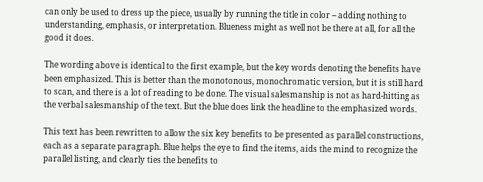can only be used to dress up the piece, usually by running the title in color -- adding nothing to understanding, emphasis, or interpretation. Blueness might as well not be there at all, for all the good it does.

The wording above is identical to the first example, but the key words denoting the benefits have been emphasized. This is better than the monotonous, monochromatic version, but it is still hard to scan, and there is a lot of reading to be done. The visual salesmanship is not as hard-hitting as the verbal salesmanship of the text. But the blue does link the headline to the emphasized words.

This text has been rewritten to allow the six key benefits to be presented as parallel constructions, each as a separate paragraph. Blue helps the eye to find the items, aids the mind to recognize the parallel listing, and clearly ties the benefits to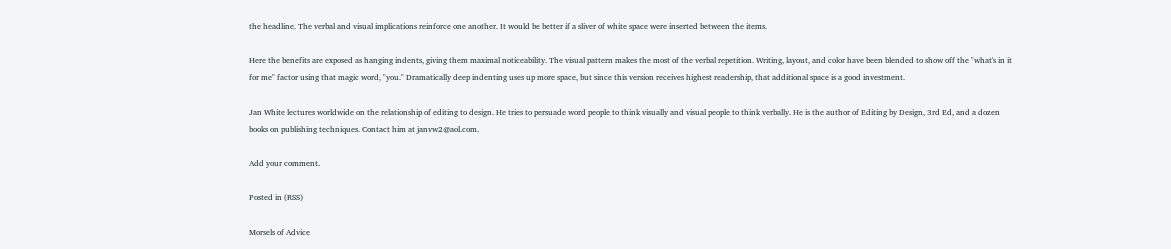the headline. The verbal and visual implications reinforce one another. It would be better if a sliver of white space were inserted between the items.

Here the benefits are exposed as hanging indents, giving them maximal noticeability. The visual pattern makes the most of the verbal repetition. Writing, layout, and color have been blended to show off the "what's in it for me" factor using that magic word, "you." Dramatically deep indenting uses up more space, but since this version receives highest readership, that additional space is a good investment.

Jan White lectures worldwide on the relationship of editing to design. He tries to persuade word people to think visually and visual people to think verbally. He is the author of Editing by Design, 3rd Ed, and a dozen books on publishing techniques. Contact him at janvw2@aol.com.

Add your comment.

Posted in (RSS)

Morsels of Advice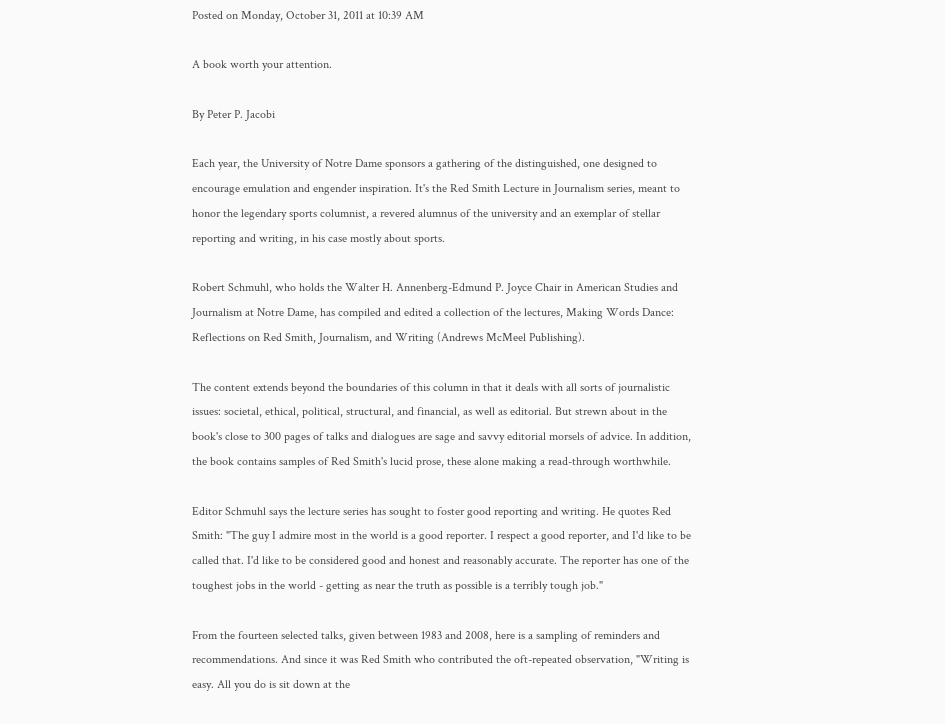Posted on Monday, October 31, 2011 at 10:39 AM

A book worth your attention.

By Peter P. Jacobi

Each year, the University of Notre Dame sponsors a gathering of the distinguished, one designed to encourage emulation and engender inspiration. It's the Red Smith Lecture in Journalism series, meant to honor the legendary sports columnist, a revered alumnus of the university and an exemplar of stellar reporting and writing, in his case mostly about sports.

Robert Schmuhl, who holds the Walter H. Annenberg-Edmund P. Joyce Chair in American Studies and Journalism at Notre Dame, has compiled and edited a collection of the lectures, Making Words Dance: Reflections on Red Smith, Journalism, and Writing (Andrews McMeel Publishing).

The content extends beyond the boundaries of this column in that it deals with all sorts of journalistic issues: societal, ethical, political, structural, and financial, as well as editorial. But strewn about in the book's close to 300 pages of talks and dialogues are sage and savvy editorial morsels of advice. In addition, the book contains samples of Red Smith's lucid prose, these alone making a read-through worthwhile.

Editor Schmuhl says the lecture series has sought to foster good reporting and writing. He quotes Red Smith: "The guy I admire most in the world is a good reporter. I respect a good reporter, and I'd like to be called that. I'd like to be considered good and honest and reasonably accurate. The reporter has one of the toughest jobs in the world - getting as near the truth as possible is a terribly tough job."

From the fourteen selected talks, given between 1983 and 2008, here is a sampling of reminders and recommendations. And since it was Red Smith who contributed the oft-repeated observation, "Writing is easy. All you do is sit down at the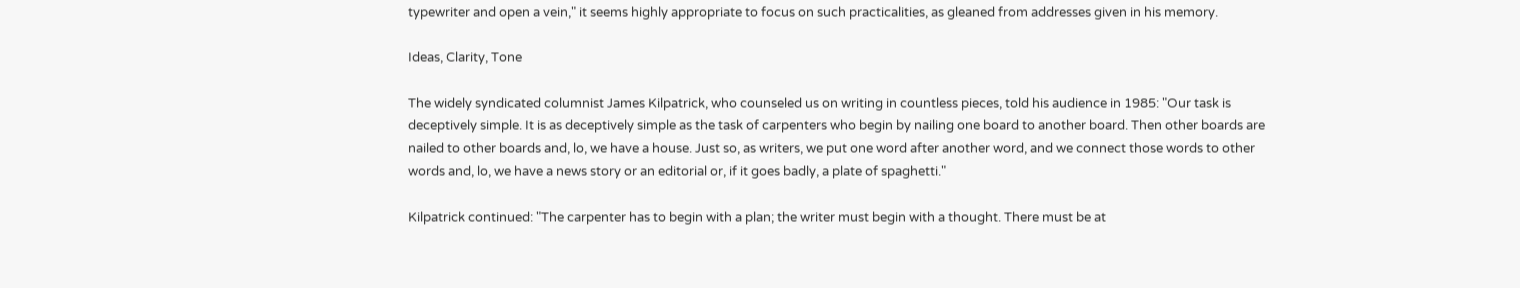typewriter and open a vein," it seems highly appropriate to focus on such practicalities, as gleaned from addresses given in his memory.

Ideas, Clarity, Tone

The widely syndicated columnist James Kilpatrick, who counseled us on writing in countless pieces, told his audience in 1985: "Our task is deceptively simple. It is as deceptively simple as the task of carpenters who begin by nailing one board to another board. Then other boards are nailed to other boards and, lo, we have a house. Just so, as writers, we put one word after another word, and we connect those words to other words and, lo, we have a news story or an editorial or, if it goes badly, a plate of spaghetti."

Kilpatrick continued: "The carpenter has to begin with a plan; the writer must begin with a thought. There must be at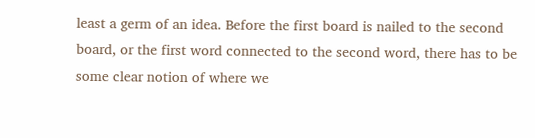least a germ of an idea. Before the first board is nailed to the second board, or the first word connected to the second word, there has to be some clear notion of where we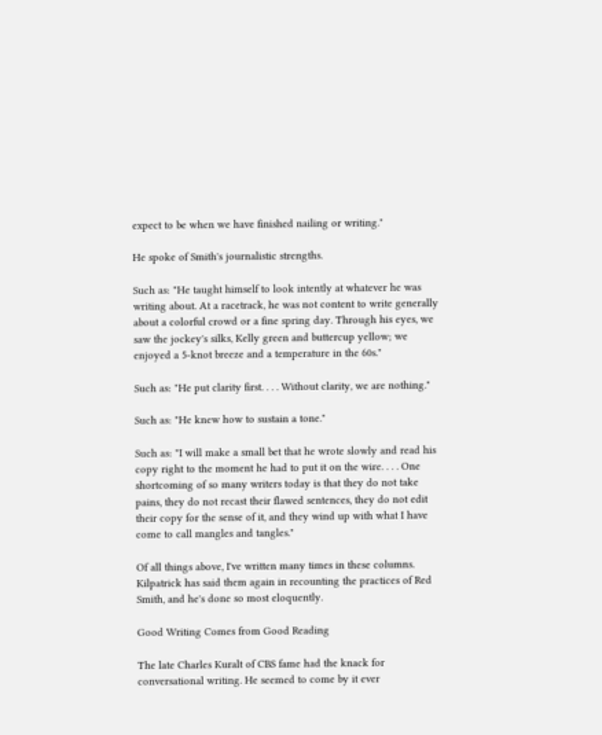expect to be when we have finished nailing or writing."

He spoke of Smith's journalistic strengths.

Such as: "He taught himself to look intently at whatever he was writing about. At a racetrack, he was not content to write generally about a colorful crowd or a fine spring day. Through his eyes, we saw the jockey's silks, Kelly green and buttercup yellow; we enjoyed a 5-knot breeze and a temperature in the 60s."

Such as: "He put clarity first. . . . Without clarity, we are nothing."

Such as: "He knew how to sustain a tone."

Such as: "I will make a small bet that he wrote slowly and read his copy right to the moment he had to put it on the wire. . . . One shortcoming of so many writers today is that they do not take pains, they do not recast their flawed sentences, they do not edit their copy for the sense of it, and they wind up with what I have come to call mangles and tangles."

Of all things above, I've written many times in these columns. Kilpatrick has said them again in recounting the practices of Red Smith, and he's done so most eloquently.

Good Writing Comes from Good Reading

The late Charles Kuralt of CBS fame had the knack for conversational writing. He seemed to come by it ever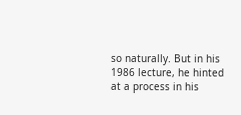so naturally. But in his 1986 lecture, he hinted at a process in his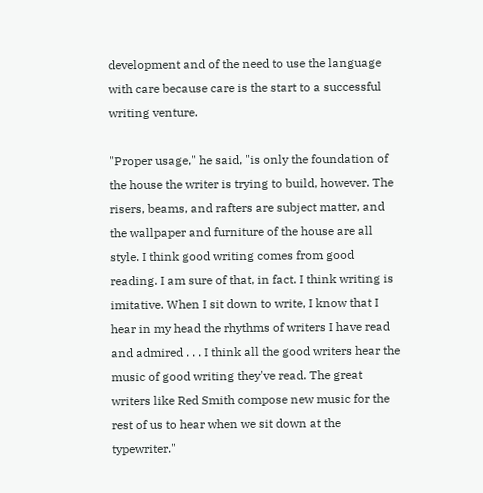development and of the need to use the language with care because care is the start to a successful writing venture.

"Proper usage," he said, "is only the foundation of the house the writer is trying to build, however. The risers, beams, and rafters are subject matter, and the wallpaper and furniture of the house are all style. I think good writing comes from good reading. I am sure of that, in fact. I think writing is imitative. When I sit down to write, I know that I hear in my head the rhythms of writers I have read and admired . . . I think all the good writers hear the music of good writing they've read. The great writers like Red Smith compose new music for the rest of us to hear when we sit down at the typewriter."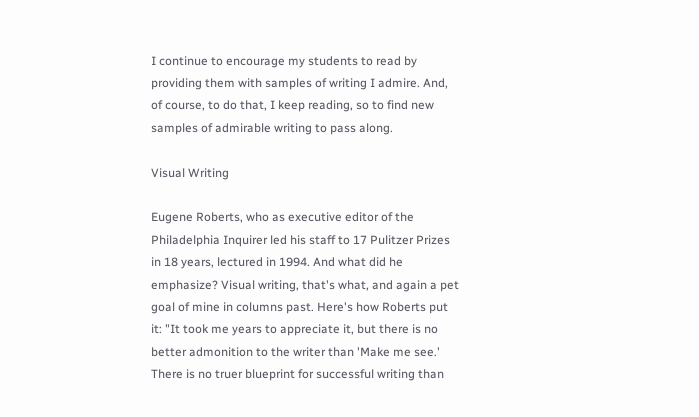I continue to encourage my students to read by providing them with samples of writing I admire. And, of course, to do that, I keep reading, so to find new samples of admirable writing to pass along.

Visual Writing

Eugene Roberts, who as executive editor of the Philadelphia Inquirer led his staff to 17 Pulitzer Prizes in 18 years, lectured in 1994. And what did he emphasize? Visual writing, that's what, and again a pet goal of mine in columns past. Here's how Roberts put it: "It took me years to appreciate it, but there is no better admonition to the writer than 'Make me see.' There is no truer blueprint for successful writing than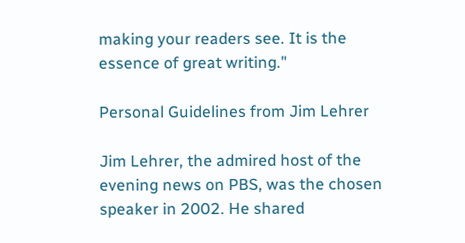making your readers see. It is the essence of great writing."

Personal Guidelines from Jim Lehrer

Jim Lehrer, the admired host of the evening news on PBS, was the chosen speaker in 2002. He shared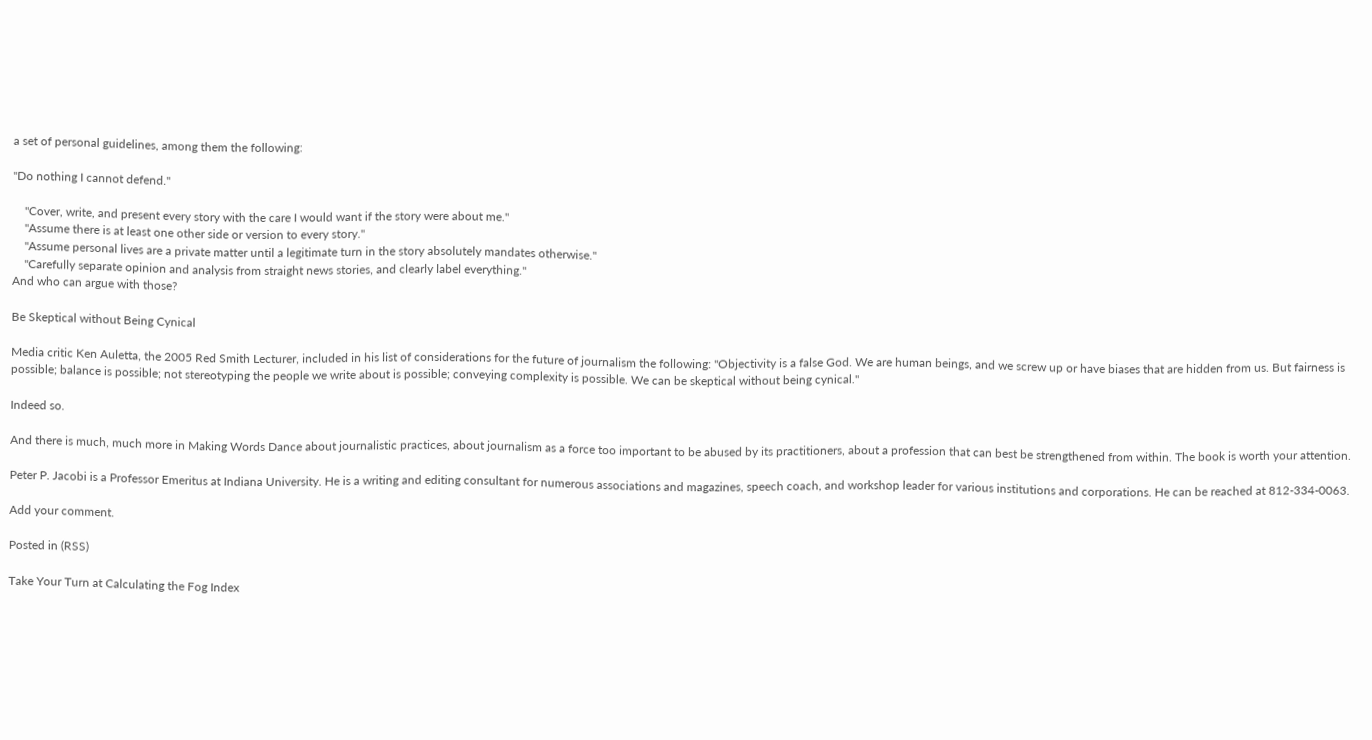a set of personal guidelines, among them the following:

"Do nothing I cannot defend."

    "Cover, write, and present every story with the care I would want if the story were about me."
    "Assume there is at least one other side or version to every story."
    "Assume personal lives are a private matter until a legitimate turn in the story absolutely mandates otherwise."
    "Carefully separate opinion and analysis from straight news stories, and clearly label everything."
And who can argue with those?

Be Skeptical without Being Cynical

Media critic Ken Auletta, the 2005 Red Smith Lecturer, included in his list of considerations for the future of journalism the following: "Objectivity is a false God. We are human beings, and we screw up or have biases that are hidden from us. But fairness is possible; balance is possible; not stereotyping the people we write about is possible; conveying complexity is possible. We can be skeptical without being cynical."

Indeed so.

And there is much, much more in Making Words Dance about journalistic practices, about journalism as a force too important to be abused by its practitioners, about a profession that can best be strengthened from within. The book is worth your attention.

Peter P. Jacobi is a Professor Emeritus at Indiana University. He is a writing and editing consultant for numerous associations and magazines, speech coach, and workshop leader for various institutions and corporations. He can be reached at 812-334-0063.

Add your comment.

Posted in (RSS)

Take Your Turn at Calculating the Fog Index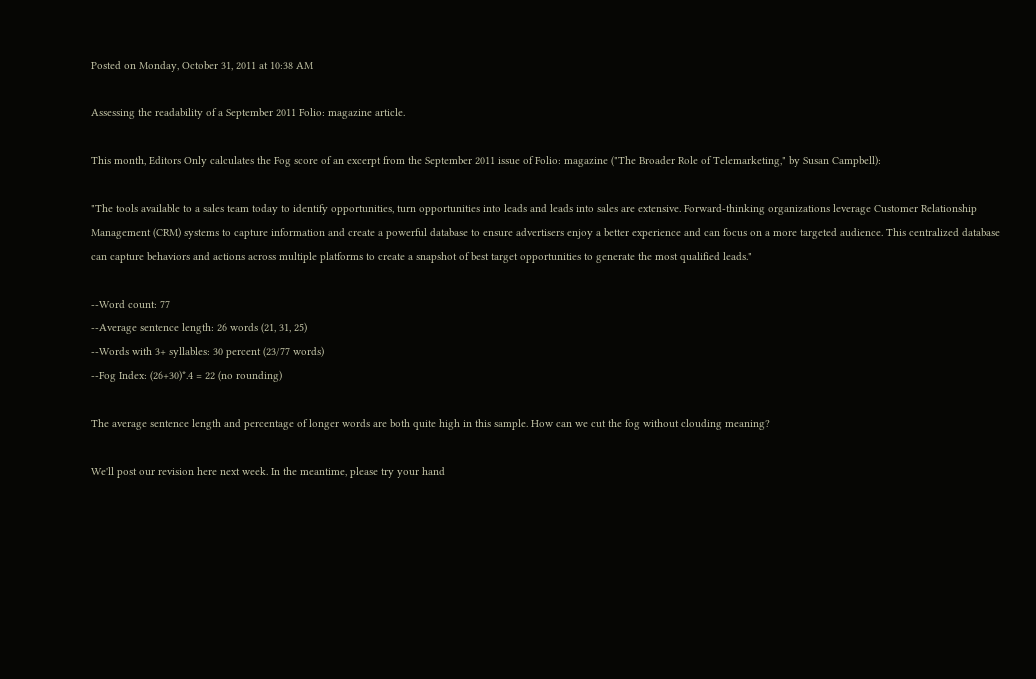Posted on Monday, October 31, 2011 at 10:38 AM

Assessing the readability of a September 2011 Folio: magazine article.

This month, Editors Only calculates the Fog score of an excerpt from the September 2011 issue of Folio: magazine ("The Broader Role of Telemarketing," by Susan Campbell):

"The tools available to a sales team today to identify opportunities, turn opportunities into leads and leads into sales are extensive. Forward-thinking organizations leverage Customer Relationship Management (CRM) systems to capture information and create a powerful database to ensure advertisers enjoy a better experience and can focus on a more targeted audience. This centralized database can capture behaviors and actions across multiple platforms to create a snapshot of best target opportunities to generate the most qualified leads."

--Word count: 77
--Average sentence length: 26 words (21, 31, 25)
--Words with 3+ syllables: 30 percent (23/77 words)
--Fog Index: (26+30)*.4 = 22 (no rounding)

The average sentence length and percentage of longer words are both quite high in this sample. How can we cut the fog without clouding meaning?

We'll post our revision here next week. In the meantime, please try your hand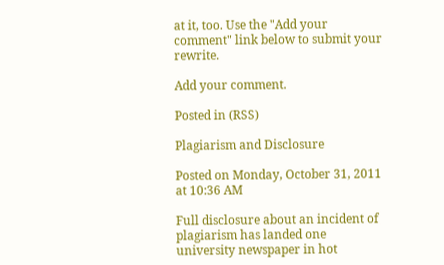at it, too. Use the "Add your comment" link below to submit your rewrite.

Add your comment.

Posted in (RSS)

Plagiarism and Disclosure

Posted on Monday, October 31, 2011 at 10:36 AM

Full disclosure about an incident of plagiarism has landed one university newspaper in hot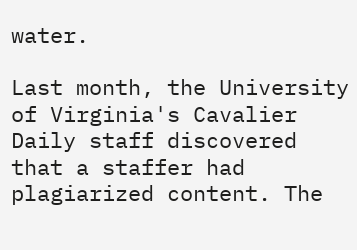water.

Last month, the University of Virginia's Cavalier Daily staff discovered that a staffer had plagiarized content. The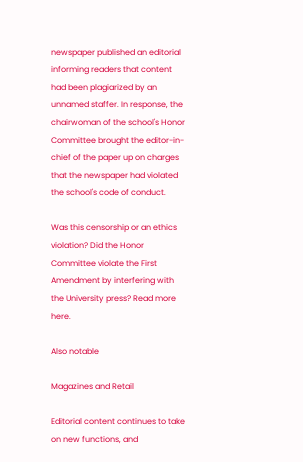newspaper published an editorial informing readers that content had been plagiarized by an unnamed staffer. In response, the chairwoman of the school's Honor Committee brought the editor-in-chief of the paper up on charges that the newspaper had violated the school's code of conduct.

Was this censorship or an ethics violation? Did the Honor Committee violate the First Amendment by interfering with the University press? Read more here.

Also notable

Magazines and Retail

Editorial content continues to take on new functions, and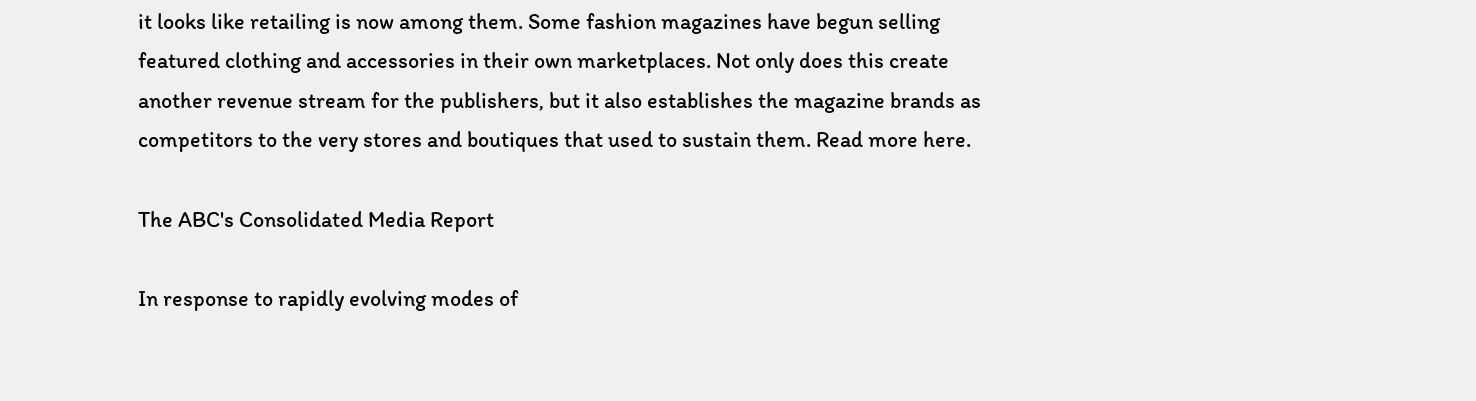it looks like retailing is now among them. Some fashion magazines have begun selling featured clothing and accessories in their own marketplaces. Not only does this create another revenue stream for the publishers, but it also establishes the magazine brands as competitors to the very stores and boutiques that used to sustain them. Read more here.

The ABC's Consolidated Media Report

In response to rapidly evolving modes of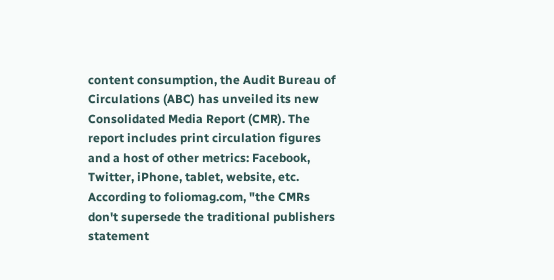content consumption, the Audit Bureau of Circulations (ABC) has unveiled its new Consolidated Media Report (CMR). The report includes print circulation figures and a host of other metrics: Facebook, Twitter, iPhone, tablet, website, etc. According to foliomag.com, "the CMRs don't supersede the traditional publishers statement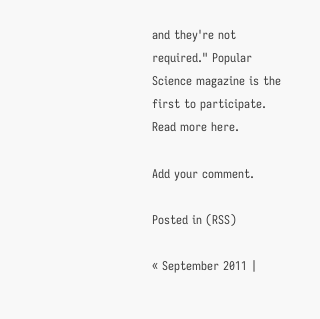and they're not required." Popular Science magazine is the first to participate. Read more here.

Add your comment.

Posted in (RSS)

« September 2011 |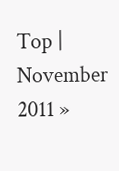Top | November 2011 »